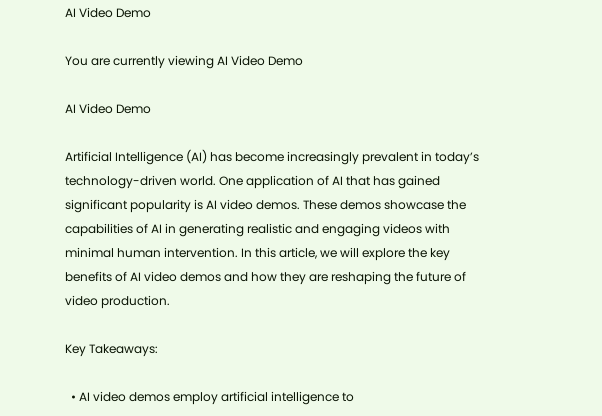AI Video Demo

You are currently viewing AI Video Demo

AI Video Demo

Artificial Intelligence (AI) has become increasingly prevalent in today’s technology-driven world. One application of AI that has gained significant popularity is AI video demos. These demos showcase the capabilities of AI in generating realistic and engaging videos with minimal human intervention. In this article, we will explore the key benefits of AI video demos and how they are reshaping the future of video production.

Key Takeaways:

  • AI video demos employ artificial intelligence to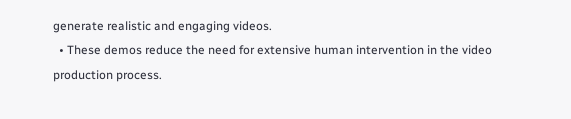generate realistic and engaging videos.
  • These demos reduce the need for extensive human intervention in the video production process.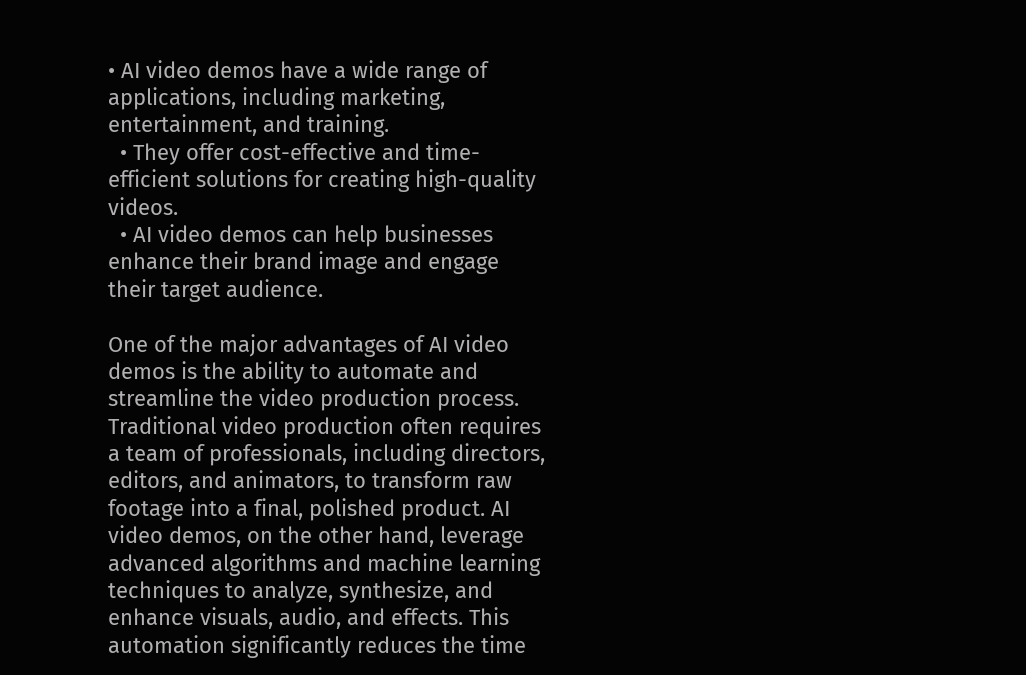• AI video demos have a wide range of applications, including marketing, entertainment, and training.
  • They offer cost-effective and time-efficient solutions for creating high-quality videos.
  • AI video demos can help businesses enhance their brand image and engage their target audience.

One of the major advantages of AI video demos is the ability to automate and streamline the video production process. Traditional video production often requires a team of professionals, including directors, editors, and animators, to transform raw footage into a final, polished product. AI video demos, on the other hand, leverage advanced algorithms and machine learning techniques to analyze, synthesize, and enhance visuals, audio, and effects. This automation significantly reduces the time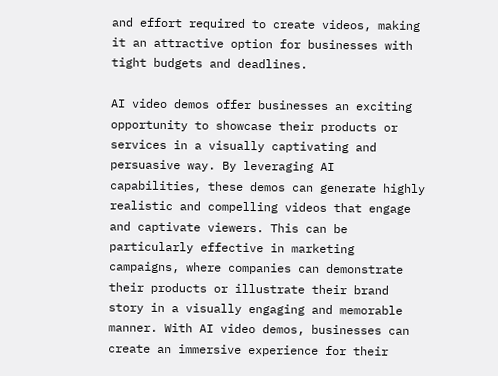and effort required to create videos, making it an attractive option for businesses with tight budgets and deadlines.

AI video demos offer businesses an exciting opportunity to showcase their products or services in a visually captivating and persuasive way. By leveraging AI capabilities, these demos can generate highly realistic and compelling videos that engage and captivate viewers. This can be particularly effective in marketing campaigns, where companies can demonstrate their products or illustrate their brand story in a visually engaging and memorable manner. With AI video demos, businesses can create an immersive experience for their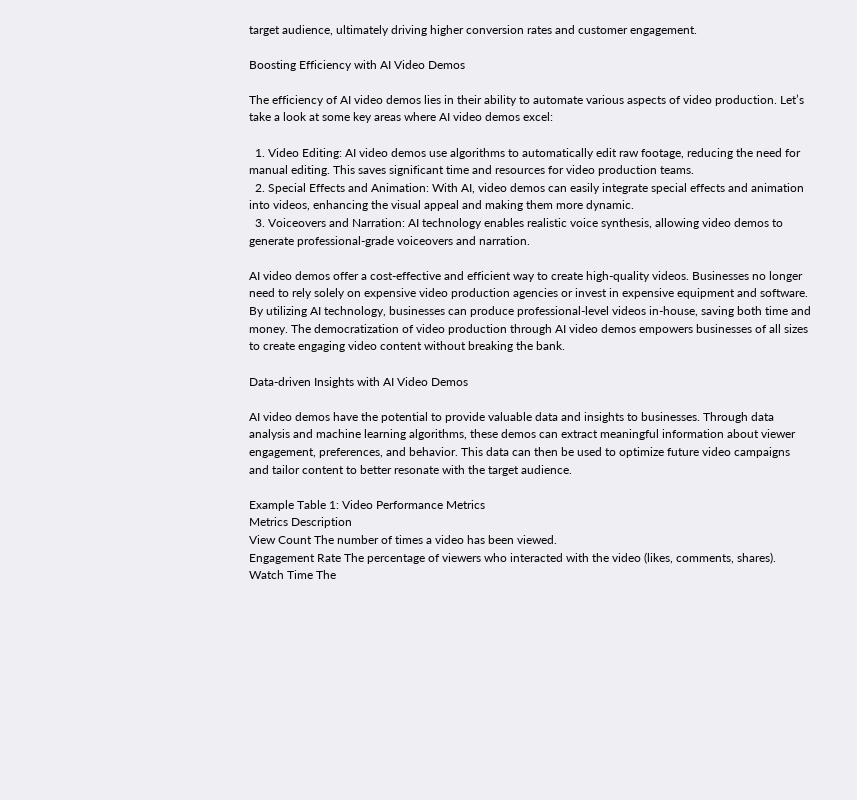target audience, ultimately driving higher conversion rates and customer engagement.

Boosting Efficiency with AI Video Demos

The efficiency of AI video demos lies in their ability to automate various aspects of video production. Let’s take a look at some key areas where AI video demos excel:

  1. Video Editing: AI video demos use algorithms to automatically edit raw footage, reducing the need for manual editing. This saves significant time and resources for video production teams.
  2. Special Effects and Animation: With AI, video demos can easily integrate special effects and animation into videos, enhancing the visual appeal and making them more dynamic.
  3. Voiceovers and Narration: AI technology enables realistic voice synthesis, allowing video demos to generate professional-grade voiceovers and narration.

AI video demos offer a cost-effective and efficient way to create high-quality videos. Businesses no longer need to rely solely on expensive video production agencies or invest in expensive equipment and software. By utilizing AI technology, businesses can produce professional-level videos in-house, saving both time and money. The democratization of video production through AI video demos empowers businesses of all sizes to create engaging video content without breaking the bank.

Data-driven Insights with AI Video Demos

AI video demos have the potential to provide valuable data and insights to businesses. Through data analysis and machine learning algorithms, these demos can extract meaningful information about viewer engagement, preferences, and behavior. This data can then be used to optimize future video campaigns and tailor content to better resonate with the target audience.

Example Table 1: Video Performance Metrics
Metrics Description
View Count The number of times a video has been viewed.
Engagement Rate The percentage of viewers who interacted with the video (likes, comments, shares).
Watch Time The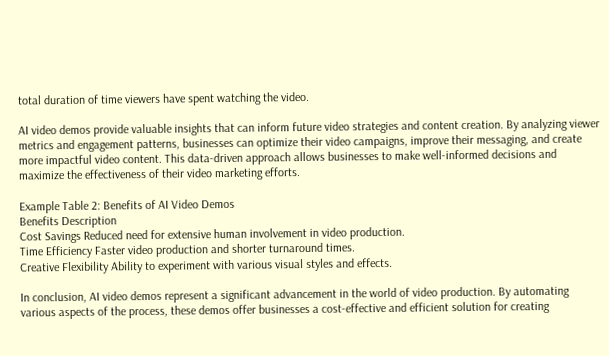total duration of time viewers have spent watching the video.

AI video demos provide valuable insights that can inform future video strategies and content creation. By analyzing viewer metrics and engagement patterns, businesses can optimize their video campaigns, improve their messaging, and create more impactful video content. This data-driven approach allows businesses to make well-informed decisions and maximize the effectiveness of their video marketing efforts.

Example Table 2: Benefits of AI Video Demos
Benefits Description
Cost Savings Reduced need for extensive human involvement in video production.
Time Efficiency Faster video production and shorter turnaround times.
Creative Flexibility Ability to experiment with various visual styles and effects.

In conclusion, AI video demos represent a significant advancement in the world of video production. By automating various aspects of the process, these demos offer businesses a cost-effective and efficient solution for creating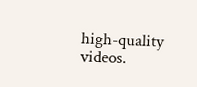high-quality videos.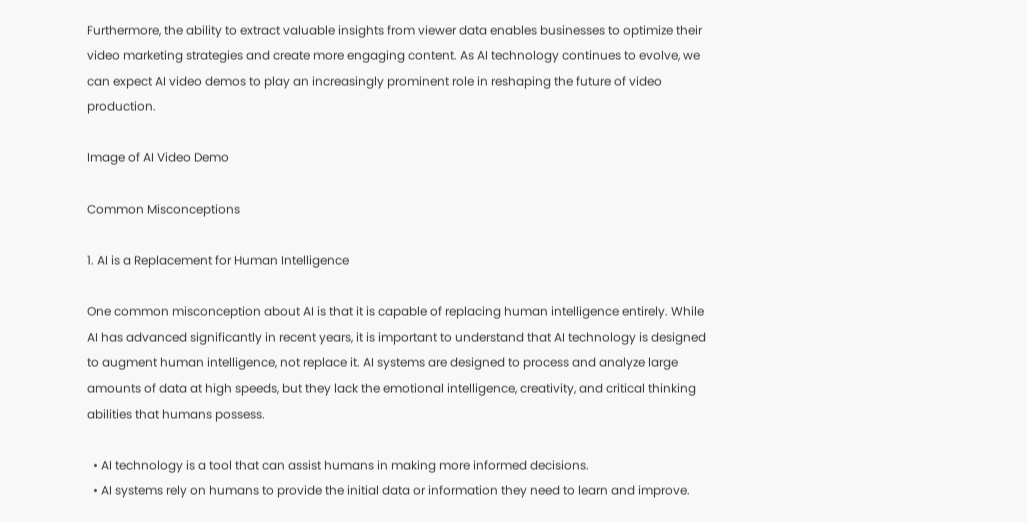Furthermore, the ability to extract valuable insights from viewer data enables businesses to optimize their video marketing strategies and create more engaging content. As AI technology continues to evolve, we can expect AI video demos to play an increasingly prominent role in reshaping the future of video production.

Image of AI Video Demo

Common Misconceptions

1. AI is a Replacement for Human Intelligence

One common misconception about AI is that it is capable of replacing human intelligence entirely. While AI has advanced significantly in recent years, it is important to understand that AI technology is designed to augment human intelligence, not replace it. AI systems are designed to process and analyze large amounts of data at high speeds, but they lack the emotional intelligence, creativity, and critical thinking abilities that humans possess.

  • AI technology is a tool that can assist humans in making more informed decisions.
  • AI systems rely on humans to provide the initial data or information they need to learn and improve.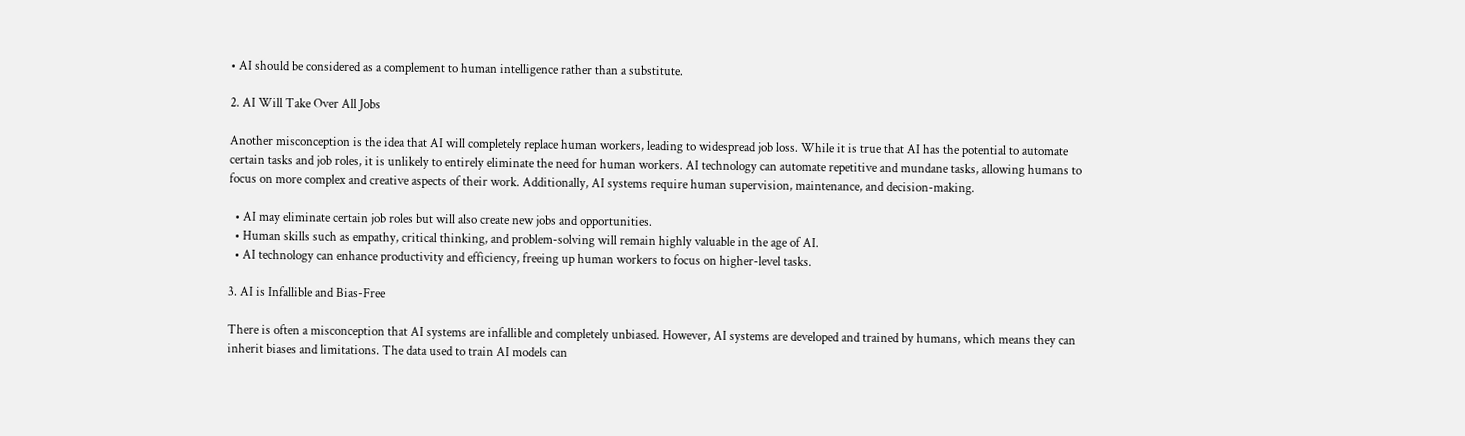• AI should be considered as a complement to human intelligence rather than a substitute.

2. AI Will Take Over All Jobs

Another misconception is the idea that AI will completely replace human workers, leading to widespread job loss. While it is true that AI has the potential to automate certain tasks and job roles, it is unlikely to entirely eliminate the need for human workers. AI technology can automate repetitive and mundane tasks, allowing humans to focus on more complex and creative aspects of their work. Additionally, AI systems require human supervision, maintenance, and decision-making.

  • AI may eliminate certain job roles but will also create new jobs and opportunities.
  • Human skills such as empathy, critical thinking, and problem-solving will remain highly valuable in the age of AI.
  • AI technology can enhance productivity and efficiency, freeing up human workers to focus on higher-level tasks.

3. AI is Infallible and Bias-Free

There is often a misconception that AI systems are infallible and completely unbiased. However, AI systems are developed and trained by humans, which means they can inherit biases and limitations. The data used to train AI models can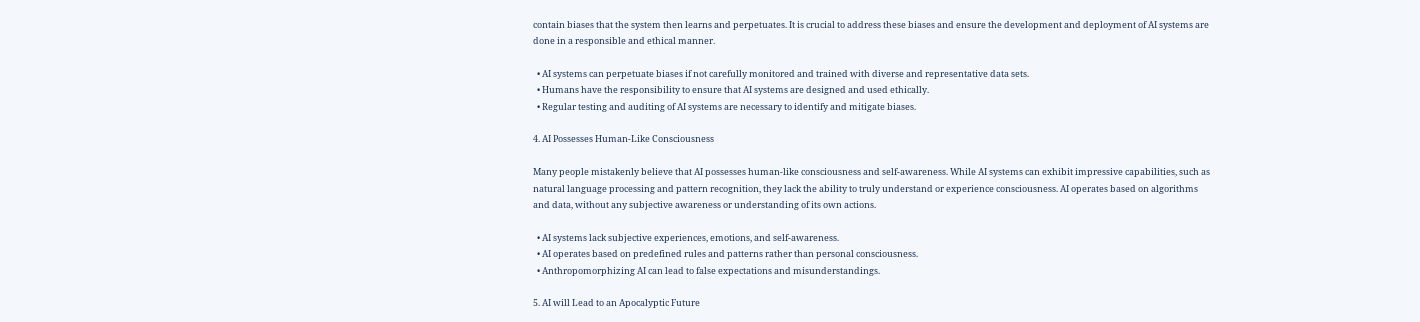contain biases that the system then learns and perpetuates. It is crucial to address these biases and ensure the development and deployment of AI systems are done in a responsible and ethical manner.

  • AI systems can perpetuate biases if not carefully monitored and trained with diverse and representative data sets.
  • Humans have the responsibility to ensure that AI systems are designed and used ethically.
  • Regular testing and auditing of AI systems are necessary to identify and mitigate biases.

4. AI Possesses Human-Like Consciousness

Many people mistakenly believe that AI possesses human-like consciousness and self-awareness. While AI systems can exhibit impressive capabilities, such as natural language processing and pattern recognition, they lack the ability to truly understand or experience consciousness. AI operates based on algorithms and data, without any subjective awareness or understanding of its own actions.

  • AI systems lack subjective experiences, emotions, and self-awareness.
  • AI operates based on predefined rules and patterns rather than personal consciousness.
  • Anthropomorphizing AI can lead to false expectations and misunderstandings.

5. AI will Lead to an Apocalyptic Future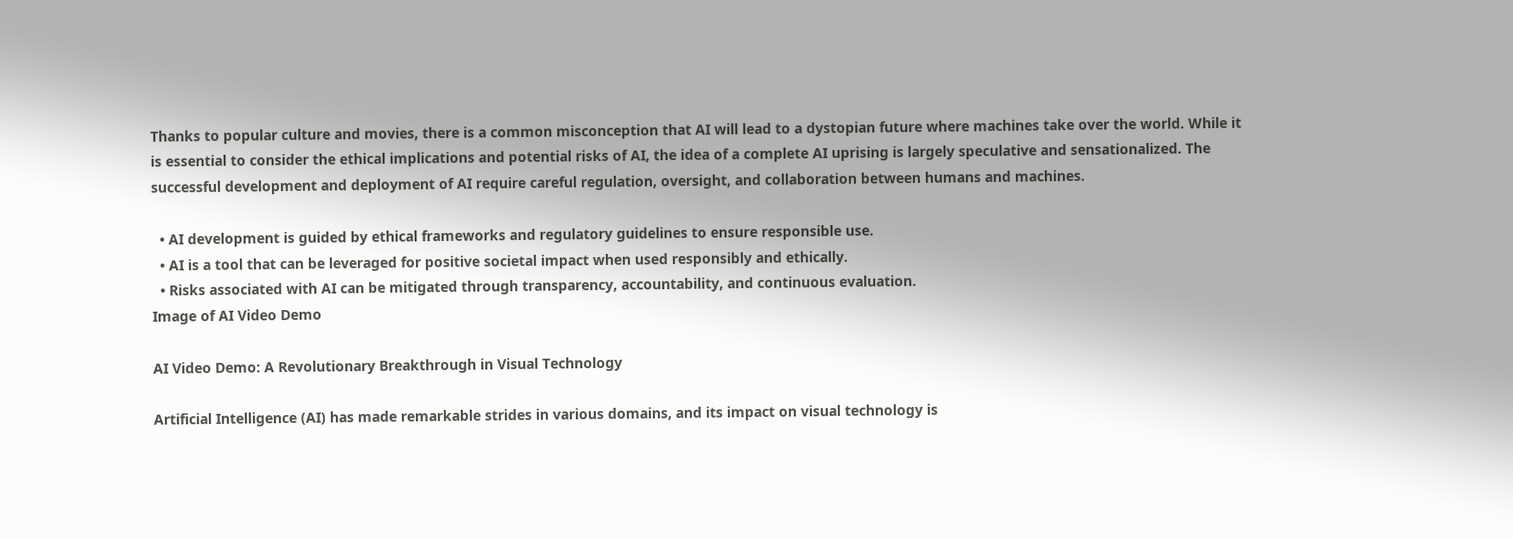Thanks to popular culture and movies, there is a common misconception that AI will lead to a dystopian future where machines take over the world. While it is essential to consider the ethical implications and potential risks of AI, the idea of a complete AI uprising is largely speculative and sensationalized. The successful development and deployment of AI require careful regulation, oversight, and collaboration between humans and machines.

  • AI development is guided by ethical frameworks and regulatory guidelines to ensure responsible use.
  • AI is a tool that can be leveraged for positive societal impact when used responsibly and ethically.
  • Risks associated with AI can be mitigated through transparency, accountability, and continuous evaluation.
Image of AI Video Demo

AI Video Demo: A Revolutionary Breakthrough in Visual Technology

Artificial Intelligence (AI) has made remarkable strides in various domains, and its impact on visual technology is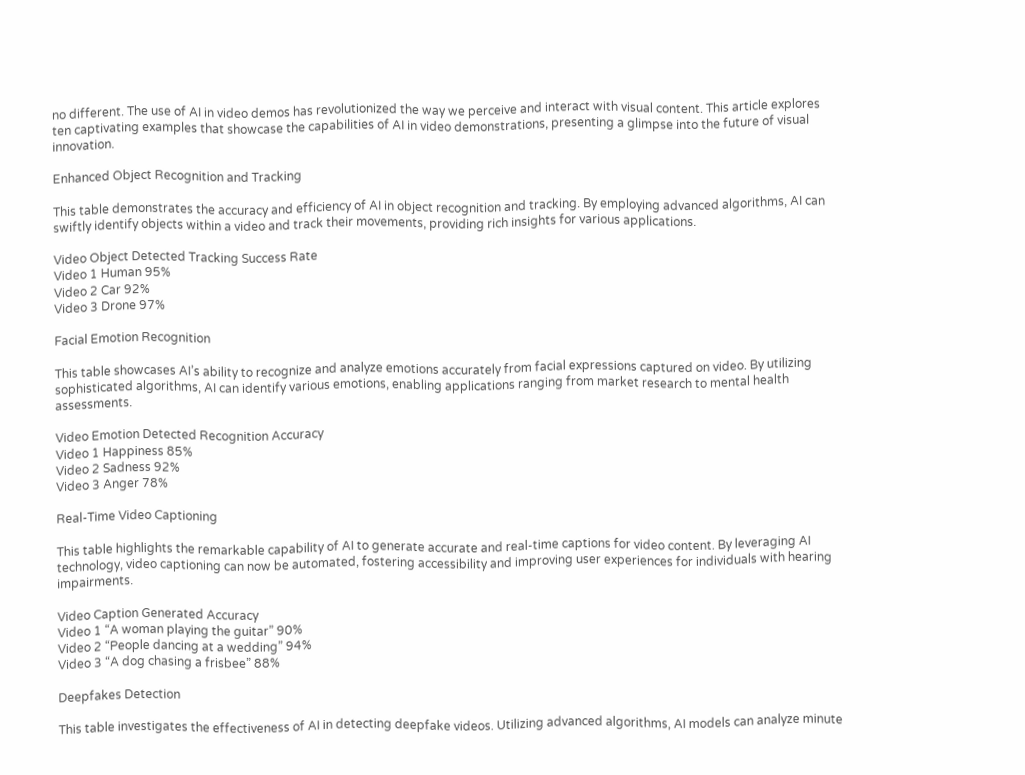no different. The use of AI in video demos has revolutionized the way we perceive and interact with visual content. This article explores ten captivating examples that showcase the capabilities of AI in video demonstrations, presenting a glimpse into the future of visual innovation.

Enhanced Object Recognition and Tracking

This table demonstrates the accuracy and efficiency of AI in object recognition and tracking. By employing advanced algorithms, AI can swiftly identify objects within a video and track their movements, providing rich insights for various applications.

Video Object Detected Tracking Success Rate
Video 1 Human 95%
Video 2 Car 92%
Video 3 Drone 97%

Facial Emotion Recognition

This table showcases AI’s ability to recognize and analyze emotions accurately from facial expressions captured on video. By utilizing sophisticated algorithms, AI can identify various emotions, enabling applications ranging from market research to mental health assessments.

Video Emotion Detected Recognition Accuracy
Video 1 Happiness 85%
Video 2 Sadness 92%
Video 3 Anger 78%

Real-Time Video Captioning

This table highlights the remarkable capability of AI to generate accurate and real-time captions for video content. By leveraging AI technology, video captioning can now be automated, fostering accessibility and improving user experiences for individuals with hearing impairments.

Video Caption Generated Accuracy
Video 1 “A woman playing the guitar” 90%
Video 2 “People dancing at a wedding” 94%
Video 3 “A dog chasing a frisbee” 88%

Deepfakes Detection

This table investigates the effectiveness of AI in detecting deepfake videos. Utilizing advanced algorithms, AI models can analyze minute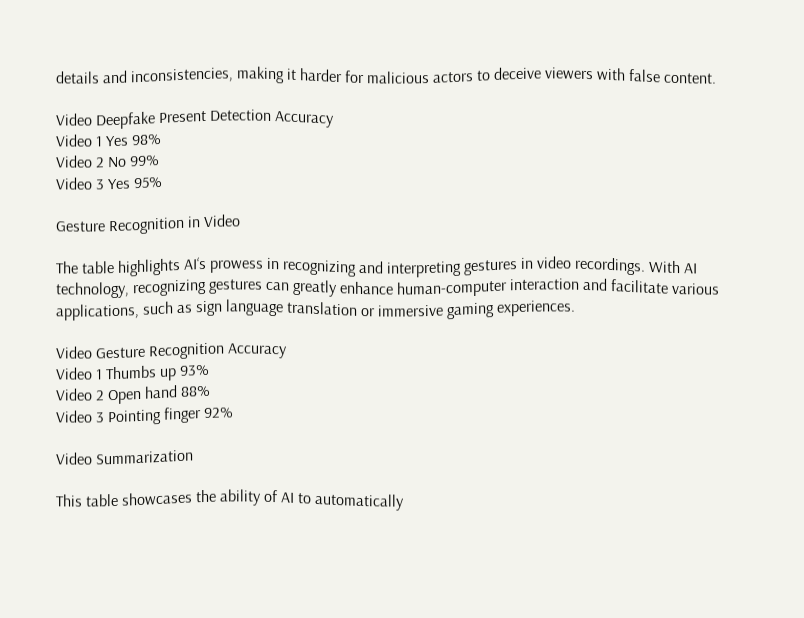details and inconsistencies, making it harder for malicious actors to deceive viewers with false content.

Video Deepfake Present Detection Accuracy
Video 1 Yes 98%
Video 2 No 99%
Video 3 Yes 95%

Gesture Recognition in Video

The table highlights AI‘s prowess in recognizing and interpreting gestures in video recordings. With AI technology, recognizing gestures can greatly enhance human-computer interaction and facilitate various applications, such as sign language translation or immersive gaming experiences.

Video Gesture Recognition Accuracy
Video 1 Thumbs up 93%
Video 2 Open hand 88%
Video 3 Pointing finger 92%

Video Summarization

This table showcases the ability of AI to automatically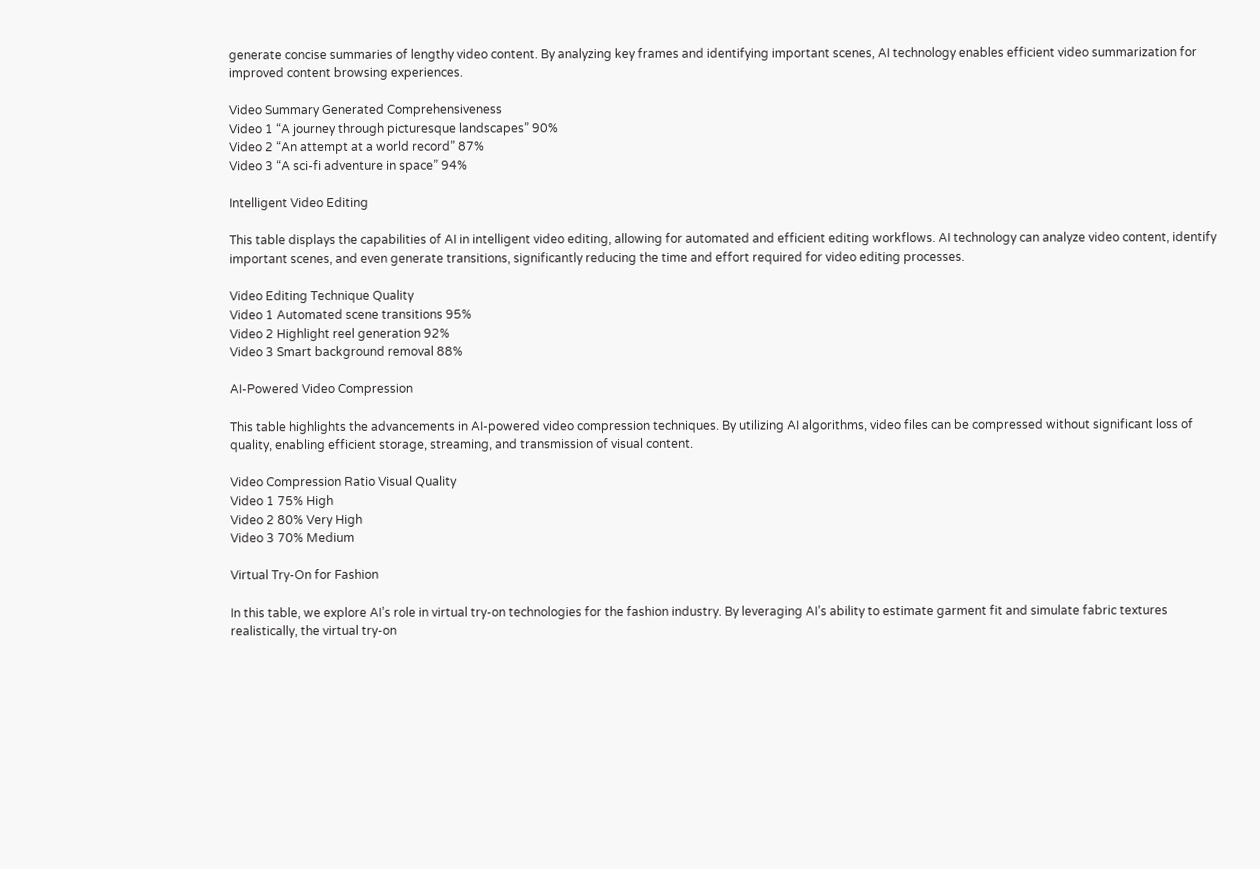generate concise summaries of lengthy video content. By analyzing key frames and identifying important scenes, AI technology enables efficient video summarization for improved content browsing experiences.

Video Summary Generated Comprehensiveness
Video 1 “A journey through picturesque landscapes” 90%
Video 2 “An attempt at a world record” 87%
Video 3 “A sci-fi adventure in space” 94%

Intelligent Video Editing

This table displays the capabilities of AI in intelligent video editing, allowing for automated and efficient editing workflows. AI technology can analyze video content, identify important scenes, and even generate transitions, significantly reducing the time and effort required for video editing processes.

Video Editing Technique Quality
Video 1 Automated scene transitions 95%
Video 2 Highlight reel generation 92%
Video 3 Smart background removal 88%

AI-Powered Video Compression

This table highlights the advancements in AI-powered video compression techniques. By utilizing AI algorithms, video files can be compressed without significant loss of quality, enabling efficient storage, streaming, and transmission of visual content.

Video Compression Ratio Visual Quality
Video 1 75% High
Video 2 80% Very High
Video 3 70% Medium

Virtual Try-On for Fashion

In this table, we explore AI’s role in virtual try-on technologies for the fashion industry. By leveraging AI’s ability to estimate garment fit and simulate fabric textures realistically, the virtual try-on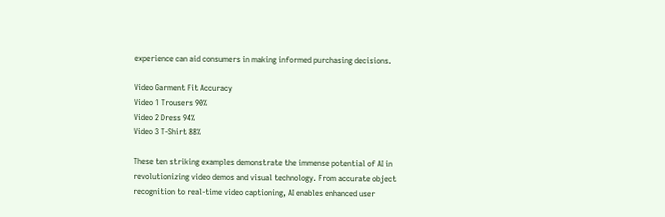experience can aid consumers in making informed purchasing decisions.

Video Garment Fit Accuracy
Video 1 Trousers 90%
Video 2 Dress 94%
Video 3 T-Shirt 88%

These ten striking examples demonstrate the immense potential of AI in revolutionizing video demos and visual technology. From accurate object recognition to real-time video captioning, AI enables enhanced user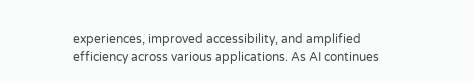experiences, improved accessibility, and amplified efficiency across various applications. As AI continues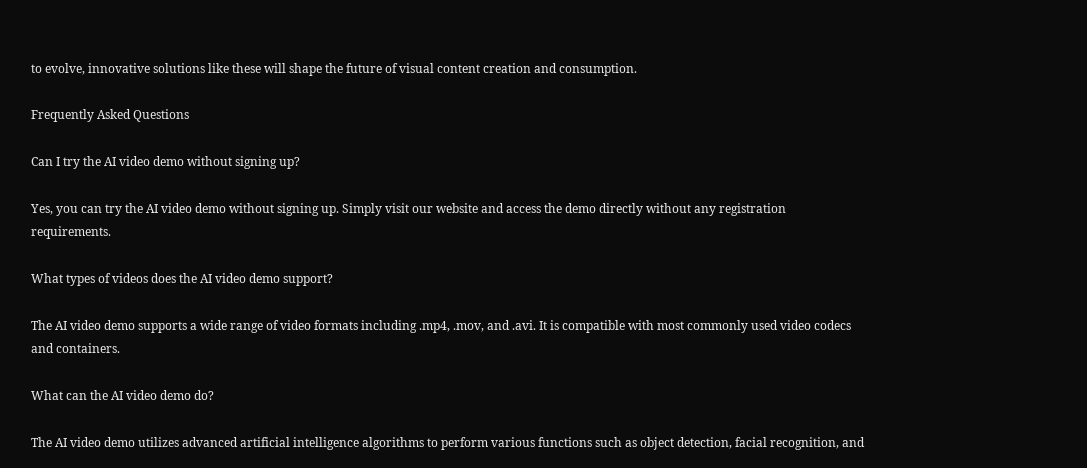to evolve, innovative solutions like these will shape the future of visual content creation and consumption.

Frequently Asked Questions

Can I try the AI video demo without signing up?

Yes, you can try the AI video demo without signing up. Simply visit our website and access the demo directly without any registration requirements.

What types of videos does the AI video demo support?

The AI video demo supports a wide range of video formats including .mp4, .mov, and .avi. It is compatible with most commonly used video codecs and containers.

What can the AI video demo do?

The AI video demo utilizes advanced artificial intelligence algorithms to perform various functions such as object detection, facial recognition, and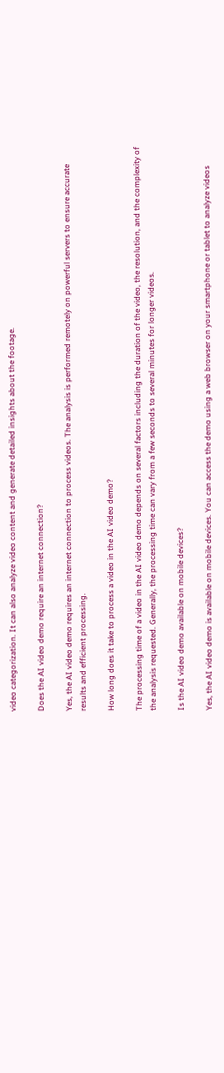video categorization. It can also analyze video content and generate detailed insights about the footage.

Does the AI video demo require an internet connection?

Yes, the AI video demo requires an internet connection to process videos. The analysis is performed remotely on powerful servers to ensure accurate results and efficient processing.

How long does it take to process a video in the AI video demo?

The processing time of a video in the AI video demo depends on several factors including the duration of the video, the resolution, and the complexity of the analysis requested. Generally, the processing time can vary from a few seconds to several minutes for longer videos.

Is the AI video demo available on mobile devices?

Yes, the AI video demo is available on mobile devices. You can access the demo using a web browser on your smartphone or tablet to analyze videos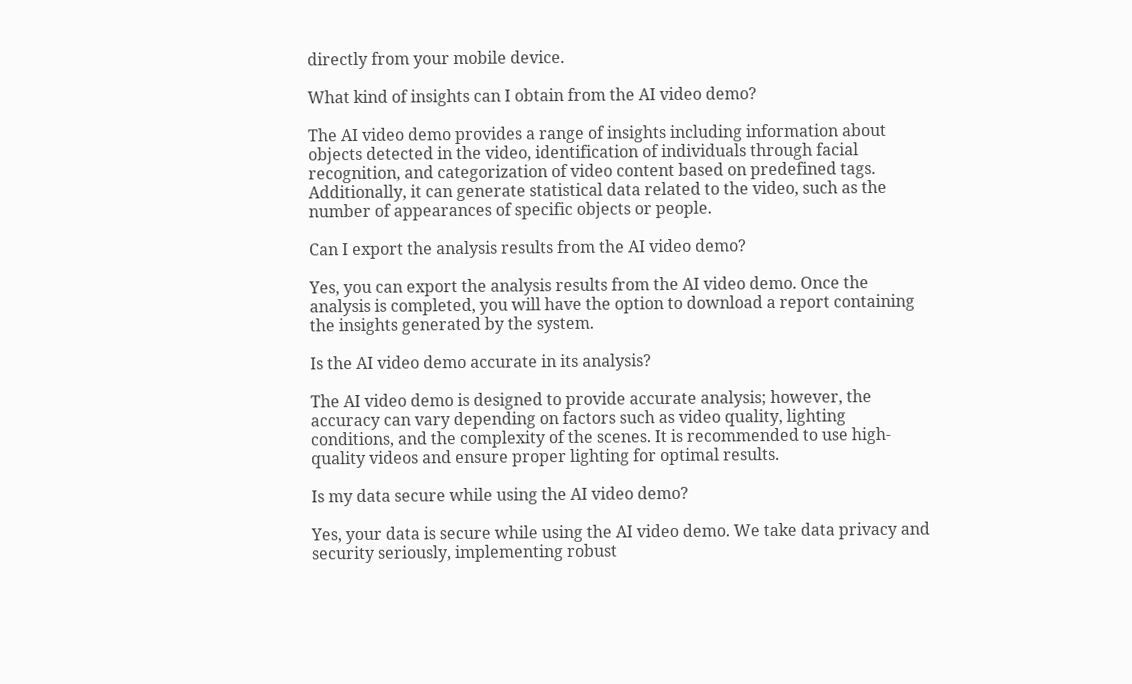directly from your mobile device.

What kind of insights can I obtain from the AI video demo?

The AI video demo provides a range of insights including information about objects detected in the video, identification of individuals through facial recognition, and categorization of video content based on predefined tags. Additionally, it can generate statistical data related to the video, such as the number of appearances of specific objects or people.

Can I export the analysis results from the AI video demo?

Yes, you can export the analysis results from the AI video demo. Once the analysis is completed, you will have the option to download a report containing the insights generated by the system.

Is the AI video demo accurate in its analysis?

The AI video demo is designed to provide accurate analysis; however, the accuracy can vary depending on factors such as video quality, lighting conditions, and the complexity of the scenes. It is recommended to use high-quality videos and ensure proper lighting for optimal results.

Is my data secure while using the AI video demo?

Yes, your data is secure while using the AI video demo. We take data privacy and security seriously, implementing robust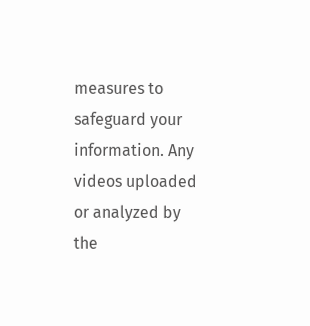measures to safeguard your information. Any videos uploaded or analyzed by the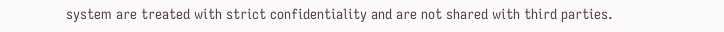system are treated with strict confidentiality and are not shared with third parties.